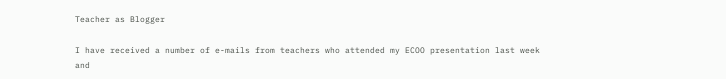Teacher as Blogger

I have received a number of e-mails from teachers who attended my ECOO presentation last week and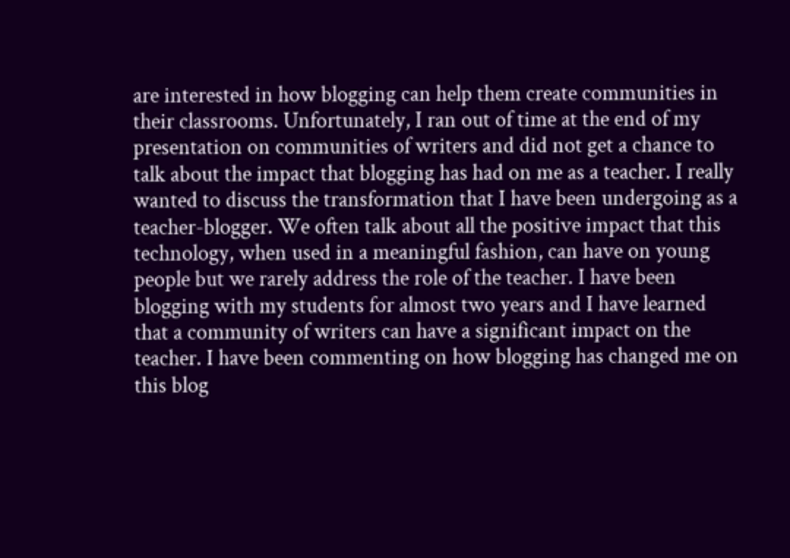are interested in how blogging can help them create communities in their classrooms. Unfortunately, I ran out of time at the end of my presentation on communities of writers and did not get a chance to talk about the impact that blogging has had on me as a teacher. I really wanted to discuss the transformation that I have been undergoing as a teacher-blogger. We often talk about all the positive impact that this technology, when used in a meaningful fashion, can have on young people but we rarely address the role of the teacher. I have been blogging with my students for almost two years and I have learned that a community of writers can have a significant impact on the teacher. I have been commenting on how blogging has changed me on this blog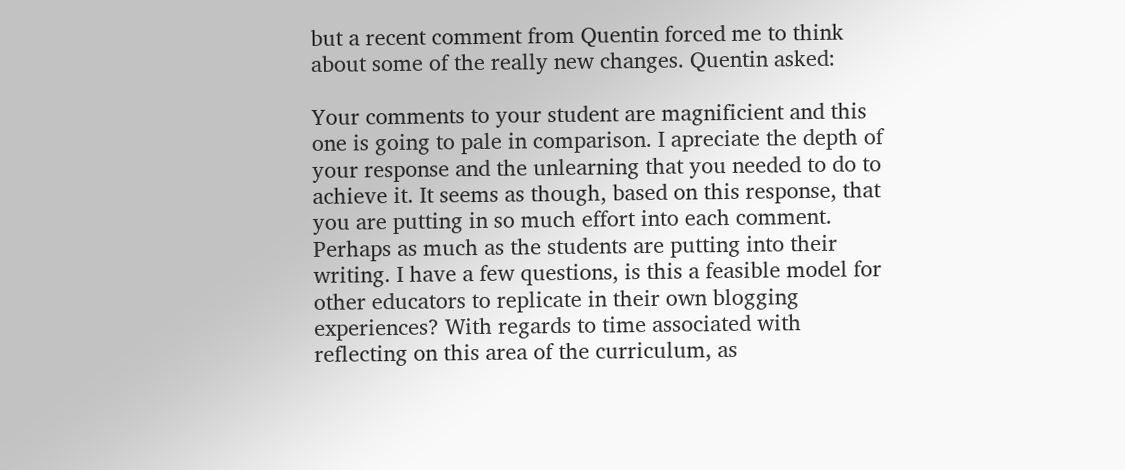but a recent comment from Quentin forced me to think about some of the really new changes. Quentin asked:

Your comments to your student are magnificient and this one is going to pale in comparison. I apreciate the depth of your response and the unlearning that you needed to do to achieve it. It seems as though, based on this response, that you are putting in so much effort into each comment. Perhaps as much as the students are putting into their writing. I have a few questions, is this a feasible model for other educators to replicate in their own blogging experiences? With regards to time associated with reflecting on this area of the curriculum, as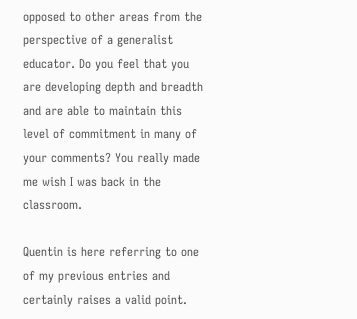opposed to other areas from the perspective of a generalist educator. Do you feel that you are developing depth and breadth and are able to maintain this level of commitment in many of your comments? You really made me wish I was back in the classroom.

Quentin is here referring to one of my previous entries and certainly raises a valid point.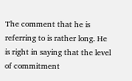The comment that he is referring to is rather long. He is right in saying that the level of commitment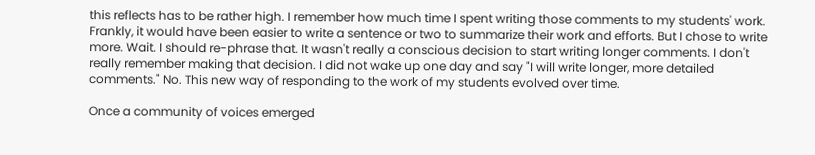this reflects has to be rather high. I remember how much time I spent writing those comments to my students' work. Frankly, it would have been easier to write a sentence or two to summarize their work and efforts. But I chose to write more. Wait. I should re-phrase that. It wasn't really a conscious decision to start writing longer comments. I don't really remember making that decision. I did not wake up one day and say "I will write longer, more detailed comments." No. This new way of responding to the work of my students evolved over time.

Once a community of voices emerged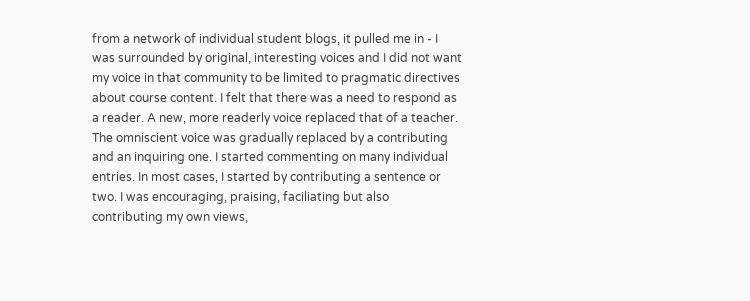from a network of individual student blogs, it pulled me in - I was surrounded by original, interesting voices and I did not want my voice in that community to be limited to pragmatic directives about course content. I felt that there was a need to respond as a reader. A new, more readerly voice replaced that of a teacher. The omniscient voice was gradually replaced by a contributing and an inquiring one. I started commenting on many individual entries. In most cases, I started by contributing a sentence or two. I was encouraging, praising, faciliating but also contributing my own views,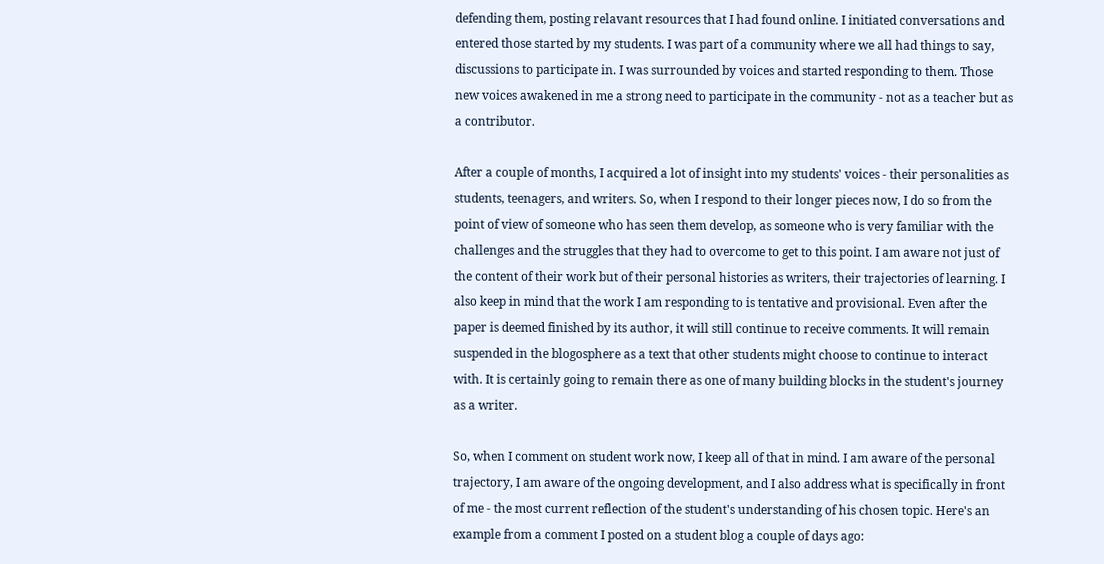defending them, posting relavant resources that I had found online. I initiated conversations and entered those started by my students. I was part of a community where we all had things to say, discussions to participate in. I was surrounded by voices and started responding to them. Those new voices awakened in me a strong need to participate in the community - not as a teacher but as a contributor.

After a couple of months, I acquired a lot of insight into my students' voices - their personalities as students, teenagers, and writers. So, when I respond to their longer pieces now, I do so from the point of view of someone who has seen them develop, as someone who is very familiar with the challenges and the struggles that they had to overcome to get to this point. I am aware not just of the content of their work but of their personal histories as writers, their trajectories of learning. I also keep in mind that the work I am responding to is tentative and provisional. Even after the paper is deemed finished by its author, it will still continue to receive comments. It will remain suspended in the blogosphere as a text that other students might choose to continue to interact with. It is certainly going to remain there as one of many building blocks in the student's journey as a writer.

So, when I comment on student work now, I keep all of that in mind. I am aware of the personal trajectory, I am aware of the ongoing development, and I also address what is specifically in front of me - the most current reflection of the student's understanding of his chosen topic. Here's an example from a comment I posted on a student blog a couple of days ago: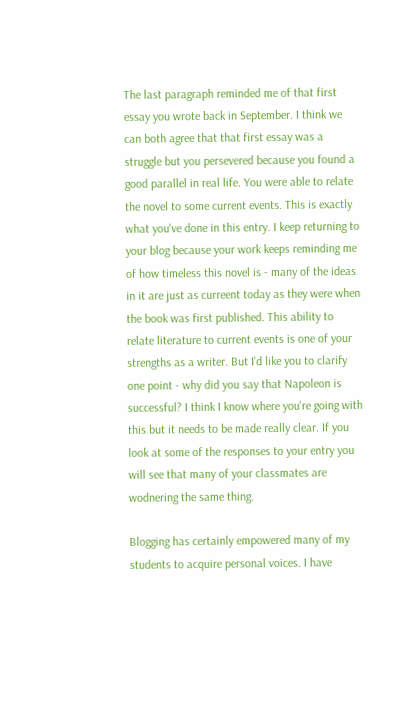The last paragraph reminded me of that first essay you wrote back in September. I think we can both agree that that first essay was a struggle but you persevered because you found a good parallel in real life. You were able to relate the novel to some current events. This is exactly what you've done in this entry. I keep returning to your blog because your work keeps reminding me of how timeless this novel is - many of the ideas in it are just as curreent today as they were when the book was first published. This ability to relate literature to current events is one of your strengths as a writer. But I'd like you to clarify one point - why did you say that Napoleon is successful? I think I know where you're going with this but it needs to be made really clear. If you look at some of the responses to your entry you will see that many of your classmates are wodnering the same thing.

Blogging has certainly empowered many of my students to acquire personal voices. I have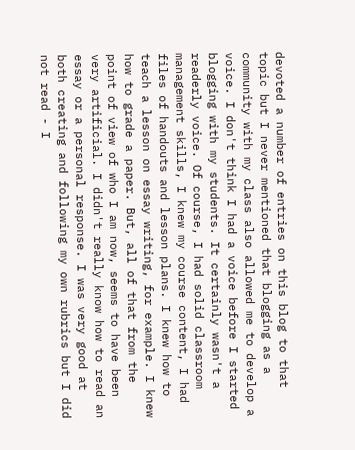devoted a number of entries on this blog to that topic but I never mentioned that blogging as a community with my class also allowed me to develop a voice. I don't think I had a voice before I started blogging with my students. It certainly wasn't a readerly voice. Of course, I had solid classroom management skills, I knew my course content, I had files of handouts and lesson plans. I knew how to teach a lesson on essay writing, for example. I knew how to grade a paper. But, all of that from the point of view of who I am now, seems to have been very artificial. I didn't really know how to read an essay or a personal response. I was very good at both creating and following my own rubrics but I did not read - I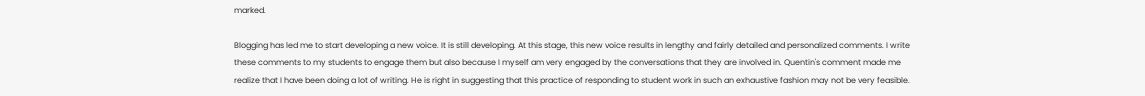marked.

Blogging has led me to start developing a new voice. It is still developing. At this stage, this new voice results in lengthy and fairly detailed and personalized comments. I write these comments to my students to engage them but also because I myself am very engaged by the conversations that they are involved in. Quentin's comment made me realize that I have been doing a lot of writing. He is right in suggesting that this practice of responding to student work in such an exhaustive fashion may not be very feasible.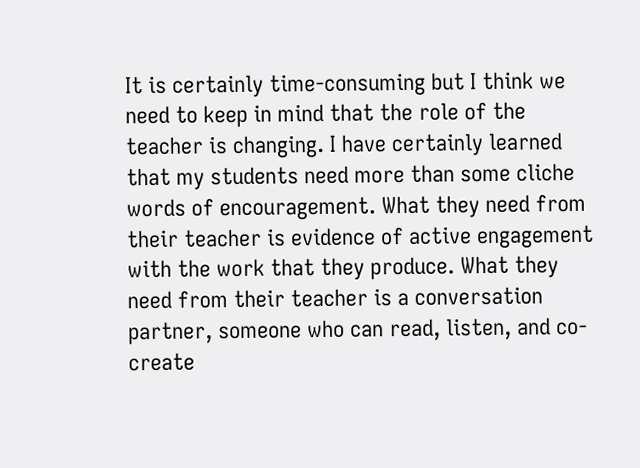It is certainly time-consuming but I think we need to keep in mind that the role of the teacher is changing. I have certainly learned that my students need more than some cliche words of encouragement. What they need from their teacher is evidence of active engagement with the work that they produce. What they need from their teacher is a conversation partner, someone who can read, listen, and co-create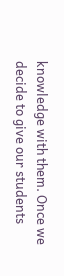knowledge with them. Once we decide to give our students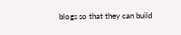blogs so that they can build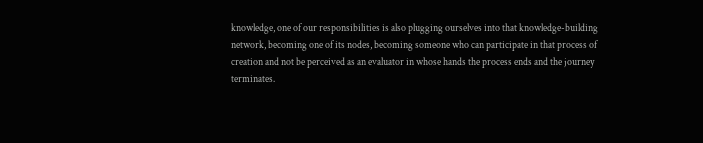knowledge, one of our responsibilities is also plugging ourselves into that knowledge-building network, becoming one of its nodes, becoming someone who can participate in that process of creation and not be perceived as an evaluator in whose hands the process ends and the journey terminates.